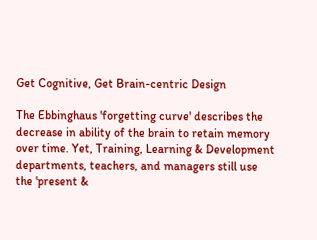Get Cognitive, Get Brain-centric Design

The Ebbinghaus 'forgetting curve' describes the decrease in ability of the brain to retain memory over time. Yet, Training, Learning & Development departments, teachers, and managers still use the 'present &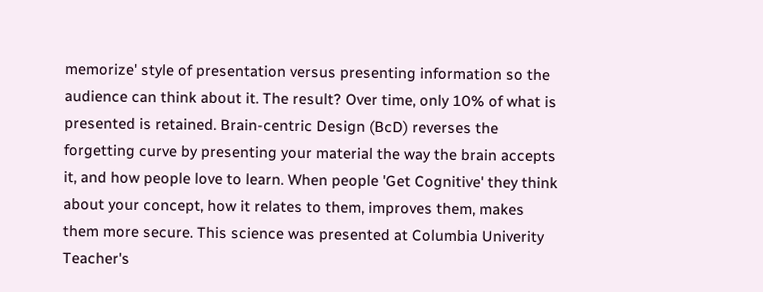memorize' style of presentation versus presenting information so the audience can think about it. The result? Over time, only 10% of what is presented is retained. Brain-centric Design (BcD) reverses the forgetting curve by presenting your material the way the brain accepts it, and how people love to learn. When people 'Get Cognitive' they think about your concept, how it relates to them, improves them, makes them more secure. This science was presented at Columbia Univerity Teacher's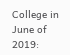College in June of 2019: